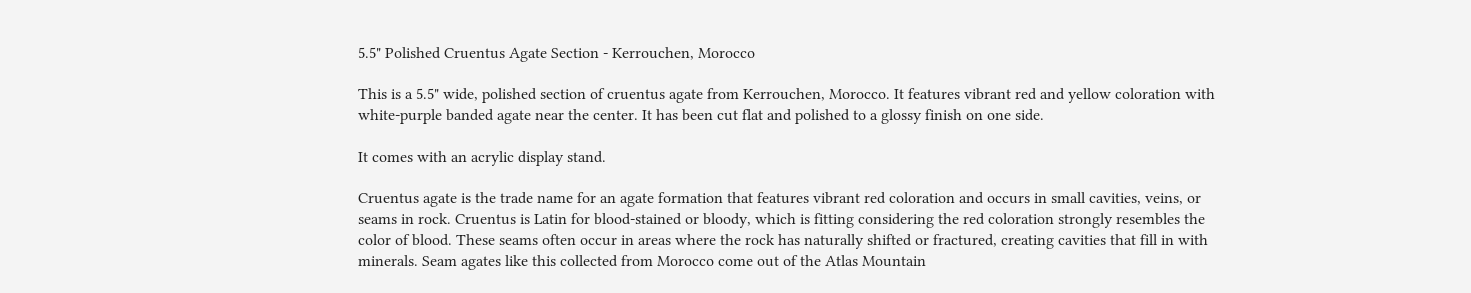5.5" Polished Cruentus Agate Section - Kerrouchen, Morocco

This is a 5.5" wide, polished section of cruentus agate from Kerrouchen, Morocco. It features vibrant red and yellow coloration with white-purple banded agate near the center. It has been cut flat and polished to a glossy finish on one side.

It comes with an acrylic display stand.

Cruentus agate is the trade name for an agate formation that features vibrant red coloration and occurs in small cavities, veins, or seams in rock. Cruentus is Latin for blood-stained or bloody, which is fitting considering the red coloration strongly resembles the color of blood. These seams often occur in areas where the rock has naturally shifted or fractured, creating cavities that fill in with minerals. Seam agates like this collected from Morocco come out of the Atlas Mountain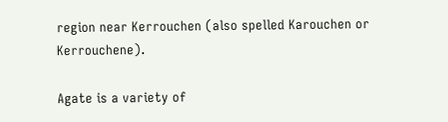region near Kerrouchen (also spelled Karouchen or Kerrouchene).

Agate is a variety of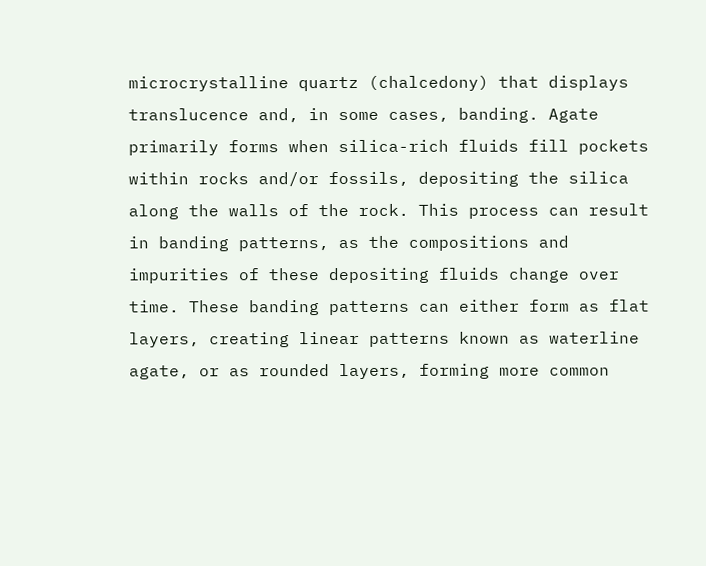microcrystalline quartz (chalcedony) that displays translucence and, in some cases, banding. Agate primarily forms when silica-rich fluids fill pockets within rocks and/or fossils, depositing the silica along the walls of the rock. This process can result in banding patterns, as the compositions and impurities of these depositing fluids change over time. These banding patterns can either form as flat layers, creating linear patterns known as waterline agate, or as rounded layers, forming more common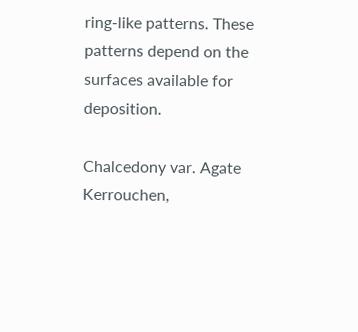ring-like patterns. These patterns depend on the surfaces available for deposition.

Chalcedony var. Agate
Kerrouchen,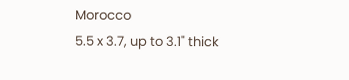Morocco
5.5 x 3.7, up to 3.1" thick